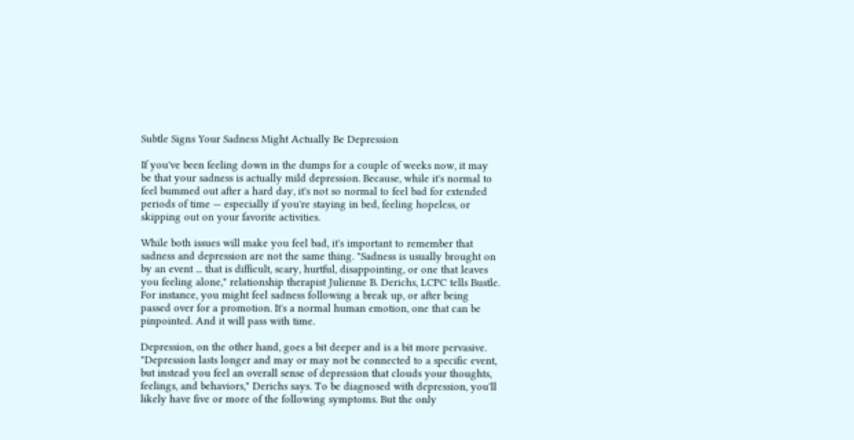Subtle Signs Your Sadness Might Actually Be Depression

If you've been feeling down in the dumps for a couple of weeks now, it may be that your sadness is actually mild depression. Because, while it's normal to feel bummed out after a hard day, it's not so normal to feel bad for extended periods of time — especially if you're staying in bed, feeling hopeless, or skipping out on your favorite activities.

While both issues will make you feel bad, it's important to remember that sadness and depression are not the same thing. "Sadness is usually brought on by an event ... that is difficult, scary, hurtful, disappointing, or one that leaves you feeling alone," relationship therapist Julienne B. Derichs, LCPC tells Bustle. For instance, you might feel sadness following a break up, or after being passed over for a promotion. It's a normal human emotion, one that can be pinpointed. And it will pass with time.

Depression, on the other hand, goes a bit deeper and is a bit more pervasive. "Depression lasts longer and may or may not be connected to a specific event, but instead you feel an overall sense of depression that clouds your thoughts, feelings, and behaviors," Derichs says. To be diagnosed with depression, you'll likely have five or more of the following symptoms. But the only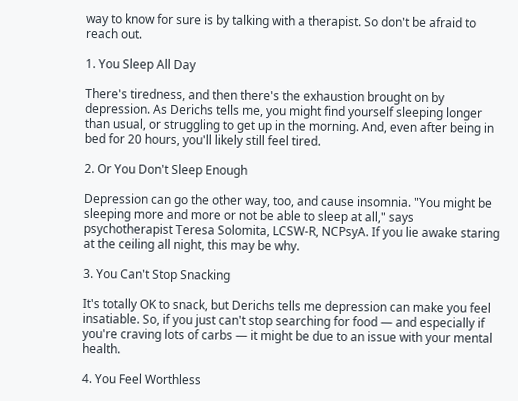way to know for sure is by talking with a therapist. So don't be afraid to reach out.

1. You Sleep All Day

There's tiredness, and then there's the exhaustion brought on by depression. As Derichs tells me, you might find yourself sleeping longer than usual, or struggling to get up in the morning. And, even after being in bed for 20 hours, you'll likely still feel tired.

2. Or You Don't Sleep Enough

Depression can go the other way, too, and cause insomnia. "You might be sleeping more and more or not be able to sleep at all," says psychotherapist Teresa Solomita, LCSW-R, NCPsyA. If you lie awake staring at the ceiling all night, this may be why.

3. You Can't Stop Snacking

It's totally OK to snack, but Derichs tells me depression can make you feel insatiable. So, if you just can't stop searching for food — and especially if you're craving lots of carbs — it might be due to an issue with your mental health.

4. You Feel Worthless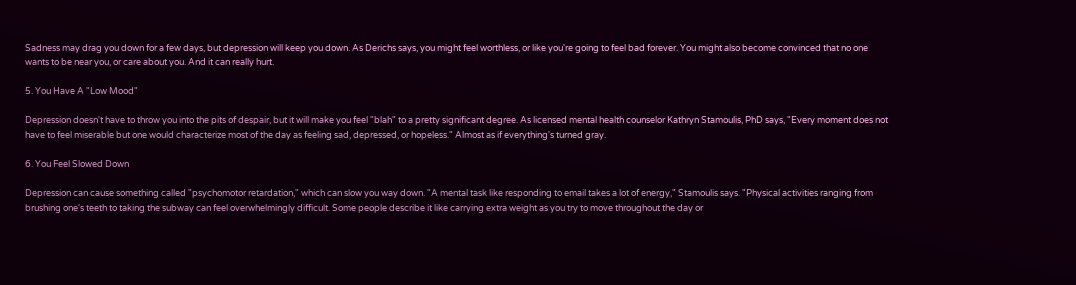Sadness may drag you down for a few days, but depression will keep you down. As Derichs says, you might feel worthless, or like you're going to feel bad forever. You might also become convinced that no one wants to be near you, or care about you. And it can really hurt.

5. You Have A "Low Mood"

Depression doesn't have to throw you into the pits of despair, but it will make you feel "blah" to a pretty significant degree. As licensed mental health counselor Kathryn Stamoulis, PhD says, "Every moment does not have to feel miserable but one would characterize most of the day as feeling sad, depressed, or hopeless." Almost as if everything's turned gray.

6. You Feel Slowed Down

Depression can cause something called "psychomotor retardation," which can slow you way down. "A mental task like responding to email takes a lot of energy," Stamoulis says. "Physical activities ranging from brushing one's teeth to taking the subway can feel overwhelmingly difficult. Some people describe it like carrying extra weight as you try to move throughout the day or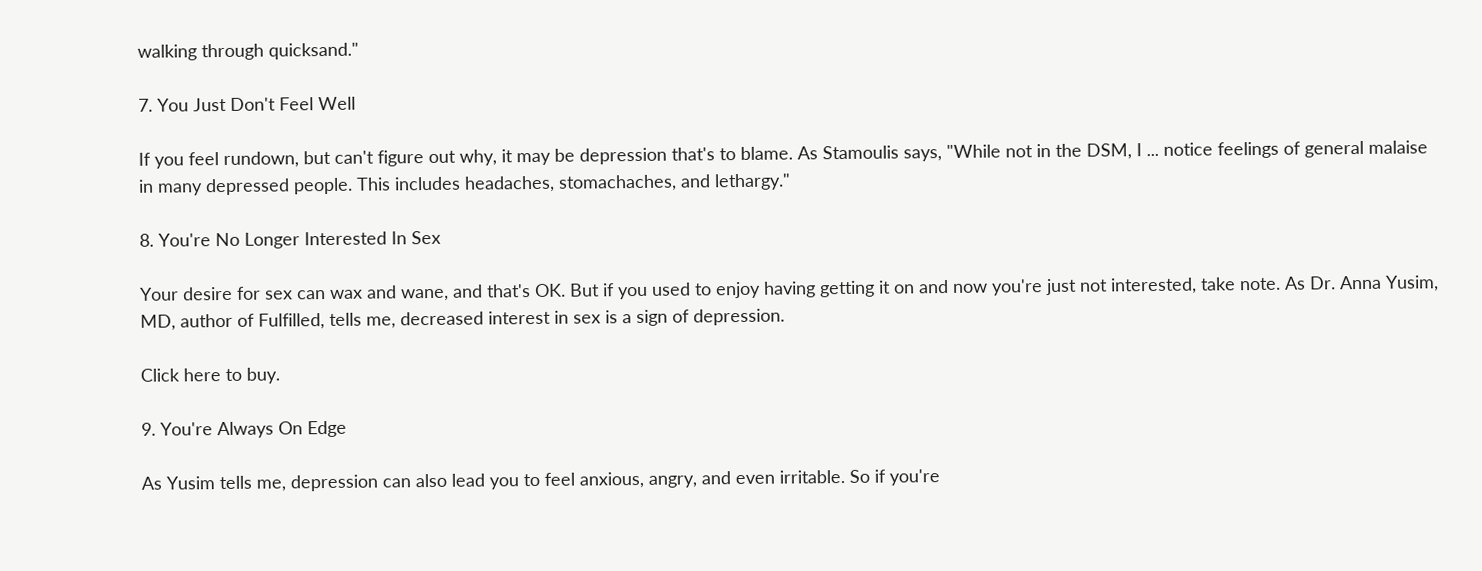walking through quicksand."

7. You Just Don't Feel Well

If you feel rundown, but can't figure out why, it may be depression that's to blame. As Stamoulis says, "While not in the DSM, I ... notice feelings of general malaise in many depressed people. This includes headaches, stomachaches, and lethargy."

8. You're No Longer Interested In Sex

Your desire for sex can wax and wane, and that's OK. But if you used to enjoy having getting it on and now you're just not interested, take note. As Dr. Anna Yusim, MD, author of Fulfilled, tells me, decreased interest in sex is a sign of depression.

Click here to buy.

9. You're Always On Edge

As Yusim tells me, depression can also lead you to feel anxious, angry, and even irritable. So if you're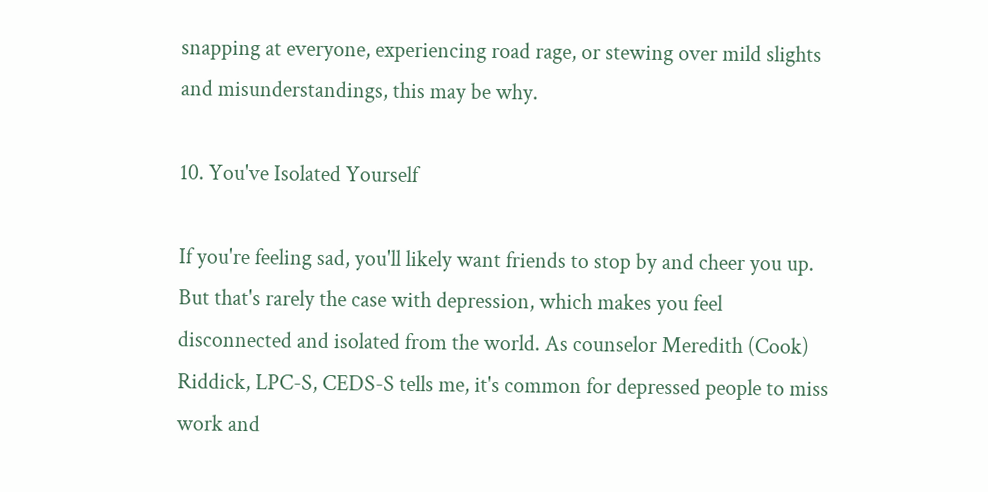snapping at everyone, experiencing road rage, or stewing over mild slights and misunderstandings, this may be why.

10. You've Isolated Yourself

If you're feeling sad, you'll likely want friends to stop by and cheer you up. But that's rarely the case with depression, which makes you feel disconnected and isolated from the world. As counselor Meredith (Cook) Riddick, LPC-S, CEDS-S tells me, it's common for depressed people to miss work and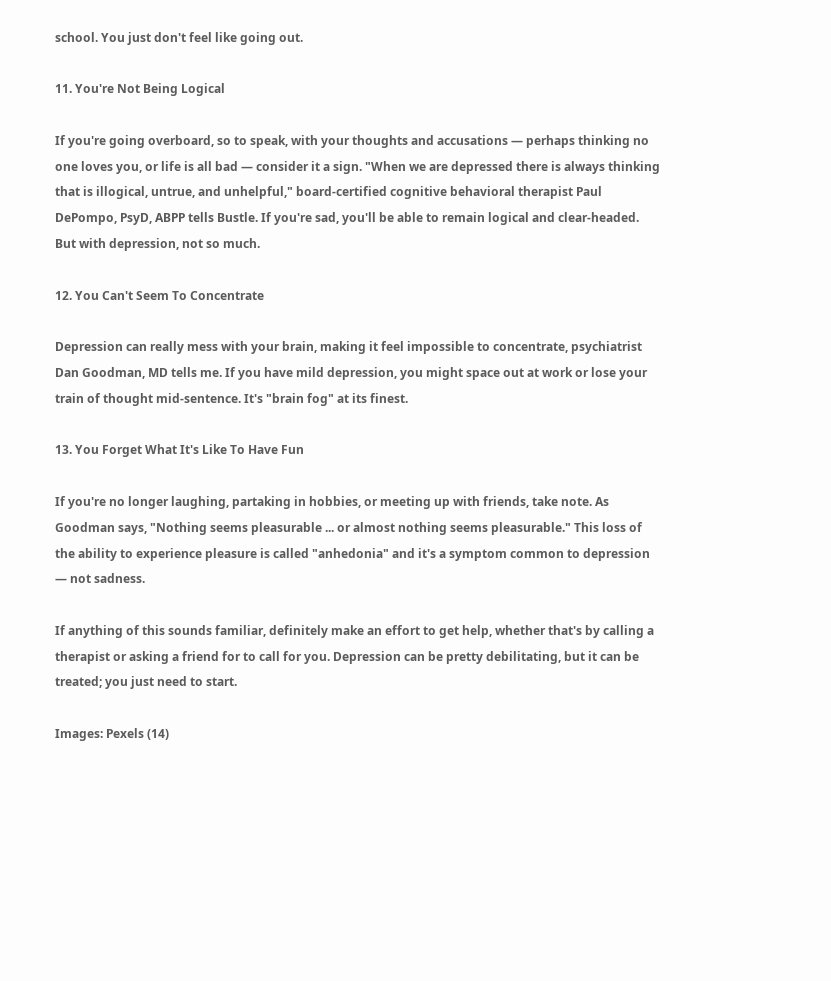school. You just don't feel like going out.

11. You're Not Being Logical

If you're going overboard, so to speak, with your thoughts and accusations — perhaps thinking no one loves you, or life is all bad — consider it a sign. "When we are depressed there is always thinking that is illogical, untrue, and unhelpful," board-certified cognitive behavioral therapist Paul DePompo, PsyD, ABPP tells Bustle. If you're sad, you'll be able to remain logical and clear-headed. But with depression, not so much.

12. You Can't Seem To Concentrate

Depression can really mess with your brain, making it feel impossible to concentrate, psychiatrist Dan Goodman, MD tells me. If you have mild depression, you might space out at work or lose your train of thought mid-sentence. It's "brain fog" at its finest.

13. You Forget What It's Like To Have Fun

If you're no longer laughing, partaking in hobbies, or meeting up with friends, take note. As Goodman says, "Nothing seems pleasurable ... or almost nothing seems pleasurable." This loss of the ability to experience pleasure is called "anhedonia" and it's a symptom common to depression — not sadness.

If anything of this sounds familiar, definitely make an effort to get help, whether that's by calling a therapist or asking a friend for to call for you. Depression can be pretty debilitating, but it can be treated; you just need to start.

Images: Pexels (14)